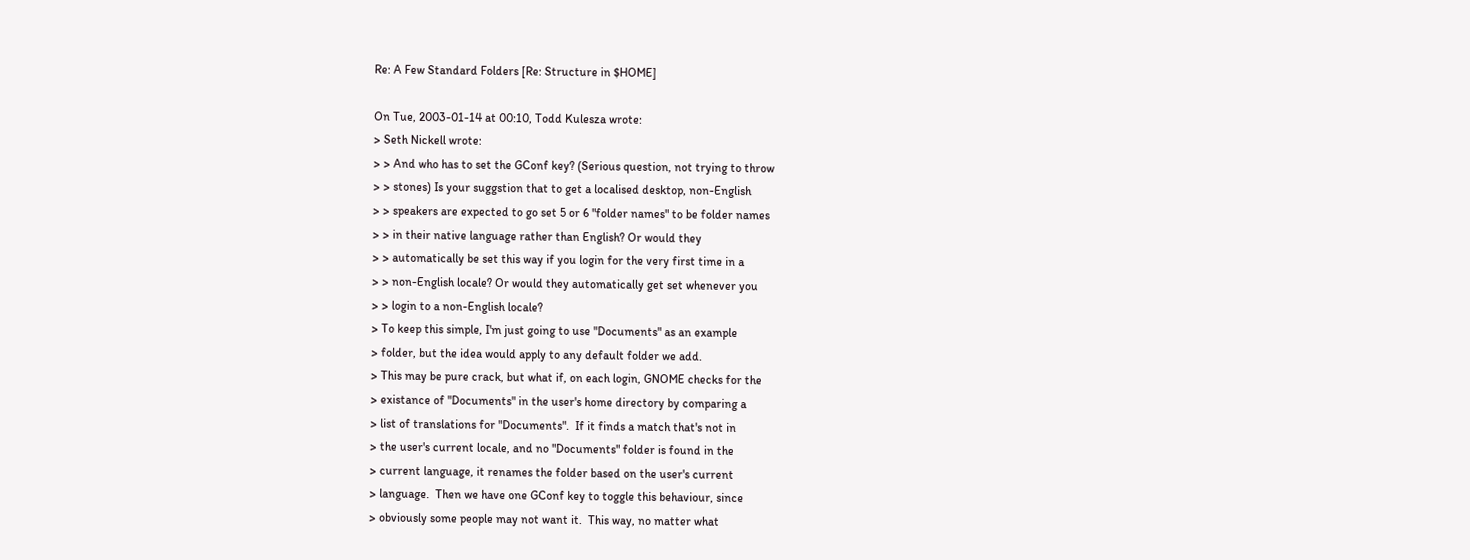Re: A Few Standard Folders [Re: Structure in $HOME]

On Tue, 2003-01-14 at 00:10, Todd Kulesza wrote:
> Seth Nickell wrote:
> > And who has to set the GConf key? (Serious question, not trying to throw
> > stones) Is your suggstion that to get a localised desktop, non-English
> > speakers are expected to go set 5 or 6 "folder names" to be folder names
> > in their native language rather than English? Or would they
> > automatically be set this way if you login for the very first time in a
> > non-English locale? Or would they automatically get set whenever you
> > login to a non-English locale?
> To keep this simple, I'm just going to use "Documents" as an example
> folder, but the idea would apply to any default folder we add.
> This may be pure crack, but what if, on each login, GNOME checks for the
> existance of "Documents" in the user's home directory by comparing a
> list of translations for "Documents".  If it finds a match that's not in
> the user's current locale, and no "Documents" folder is found in the
> current language, it renames the folder based on the user's current
> language.  Then we have one GConf key to toggle this behaviour, since
> obviously some people may not want it.  This way, no matter what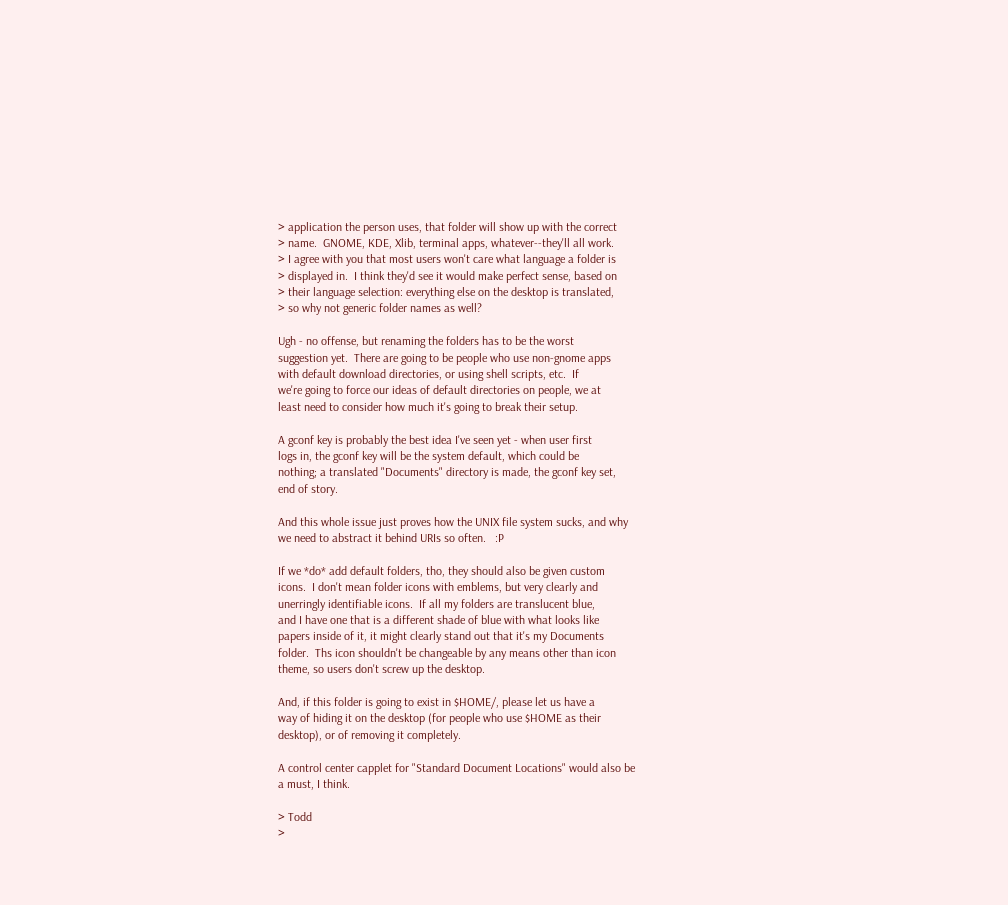> application the person uses, that folder will show up with the correct
> name.  GNOME, KDE, Xlib, terminal apps, whatever--they'll all work.
> I agree with you that most users won't care what language a folder is
> displayed in.  I think they'd see it would make perfect sense, based on
> their language selection: everything else on the desktop is translated,
> so why not generic folder names as well?

Ugh - no offense, but renaming the folders has to be the worst
suggestion yet.  There are going to be people who use non-gnome apps
with default download directories, or using shell scripts, etc.  If
we're going to force our ideas of default directories on people, we at
least need to consider how much it's going to break their setup.

A gconf key is probably the best idea I've seen yet - when user first
logs in, the gconf key will be the system default, which could be
nothing; a translated "Documents" directory is made, the gconf key set,
end of story.

And this whole issue just proves how the UNIX file system sucks, and why
we need to abstract it behind URIs so often.   :P

If we *do* add default folders, tho, they should also be given custom
icons.  I don't mean folder icons with emblems, but very clearly and
unerringly identifiable icons.  If all my folders are translucent blue,
and I have one that is a different shade of blue with what looks like
papers inside of it, it might clearly stand out that it's my Documents
folder.  Ths icon shouldn't be changeable by any means other than icon
theme, so users don't screw up the desktop.

And, if this folder is going to exist in $HOME/, please let us have a
way of hiding it on the desktop (for people who use $HOME as their
desktop), or of removing it completely.

A control center capplet for "Standard Document Locations" would also be
a must, I think.

> Todd
>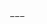___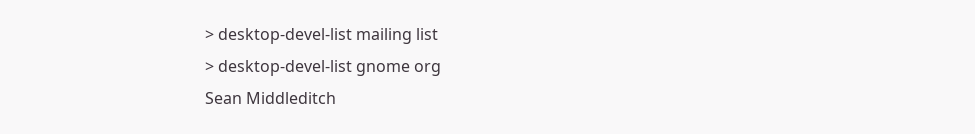> desktop-devel-list mailing list
> desktop-devel-list gnome org
Sean Middleditch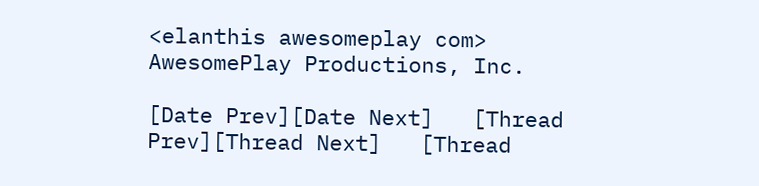<elanthis awesomeplay com>
AwesomePlay Productions, Inc.

[Date Prev][Date Next]   [Thread Prev][Thread Next]   [Thread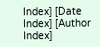Index] [Date Index] [Author Index]